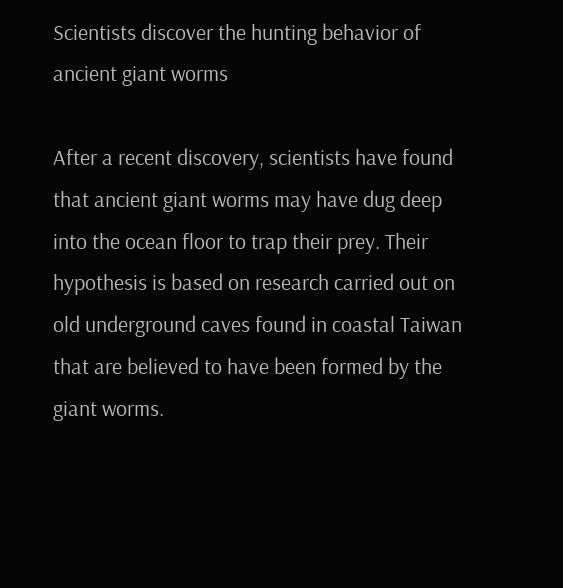Scientists discover the hunting behavior of ancient giant worms

After a recent discovery, scientists have found that ancient giant worms may have dug deep into the ocean floor to trap their prey. Their hypothesis is based on research carried out on old underground caves found in coastal Taiwan that are believed to have been formed by the giant worms.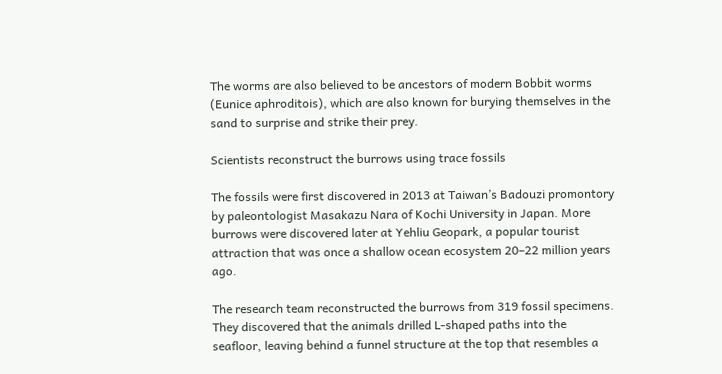The worms are also believed to be ancestors of modern Bobbit worms (Eunice aphroditois), which are also known for burying themselves in the sand to surprise and strike their prey.

Scientists reconstruct the burrows using trace fossils

The fossils were first discovered in 2013 at Taiwan’s Badouzi promontory by paleontologist Masakazu Nara of Kochi University in Japan. More burrows were discovered later at Yehliu Geopark, a popular tourist attraction that was once a shallow ocean ecosystem 20–22 million years ago.

The research team reconstructed the burrows from 319 fossil specimens. They discovered that the animals drilled L-shaped paths into the seafloor, leaving behind a funnel structure at the top that resembles a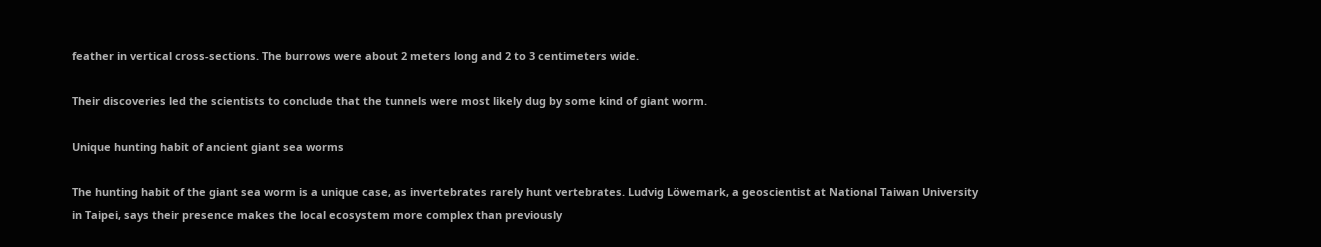feather in vertical cross-sections. The burrows were about 2 meters long and 2 to 3 centimeters wide.

Their discoveries led the scientists to conclude that the tunnels were most likely dug by some kind of giant worm.

Unique hunting habit of ancient giant sea worms

The hunting habit of the giant sea worm is a unique case, as invertebrates rarely hunt vertebrates. Ludvig Löwemark, a geoscientist at National Taiwan University in Taipei, says their presence makes the local ecosystem more complex than previously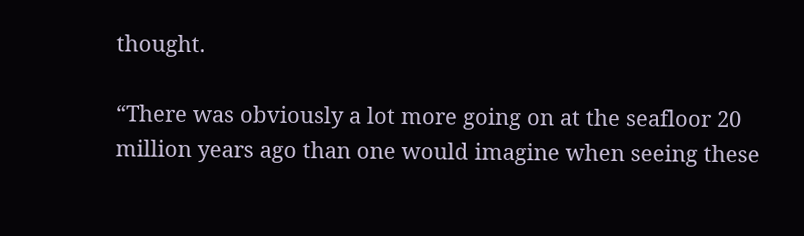thought.

“There was obviously a lot more going on at the seafloor 20 million years ago than one would imagine when seeing these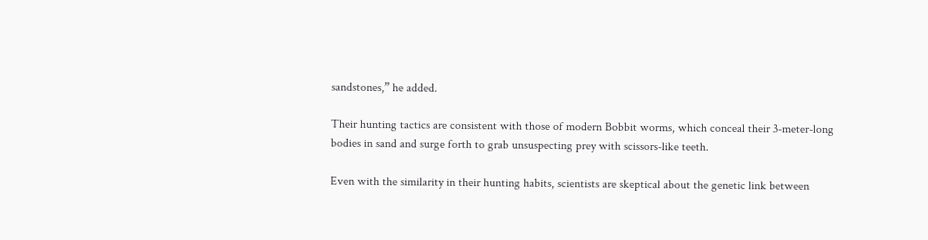sandstones,” he added.

Their hunting tactics are consistent with those of modern Bobbit worms, which conceal their 3-meter-long bodies in sand and surge forth to grab unsuspecting prey with scissors-like teeth.

Even with the similarity in their hunting habits, scientists are skeptical about the genetic link between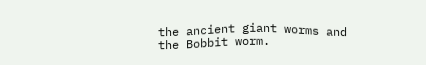the ancient giant worms and the Bobbit worm.